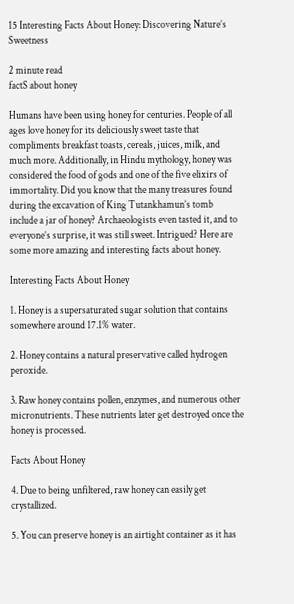15 Interesting Facts About Honey: Discovering Nature’s Sweetness

2 minute read
factS about honey

Humans have been using honey for centuries. People of all ages love honey for its deliciously sweet taste that compliments breakfast toasts, cereals, juices, milk, and much more. Additionally, in Hindu mythology, honey was considered the food of gods and one of the five elixirs of immortality. Did you know that the many treasures found during the excavation of King Tutankhamun’s tomb include a jar of honey? Archaeologists even tasted it, and to everyone’s surprise, it was still sweet. Intrigued? Here are some more amazing and interesting facts about honey.

Interesting Facts About Honey

1. Honey is a supersaturated sugar solution that contains somewhere around 17.1% water.

2. Honey contains a natural preservative called hydrogen peroxide.

3. Raw honey contains pollen, enzymes, and numerous other micronutrients. These nutrients later get destroyed once the honey is processed.

Facts About Honey

4. Due to being unfiltered, raw honey can easily get crystallized.

5. You can preserve honey is an airtight container as it has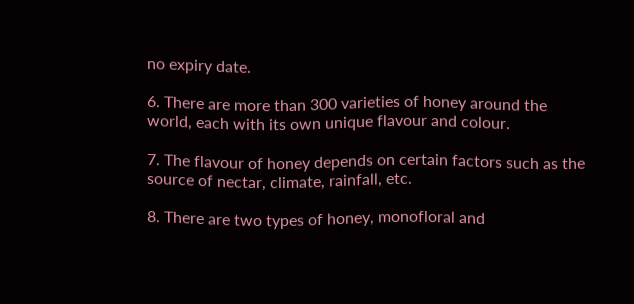no expiry date.

6. There are more than 300 varieties of honey around the world, each with its own unique flavour and colour.

7. The flavour of honey depends on certain factors such as the source of nectar, climate, rainfall, etc.

8. There are two types of honey, monofloral and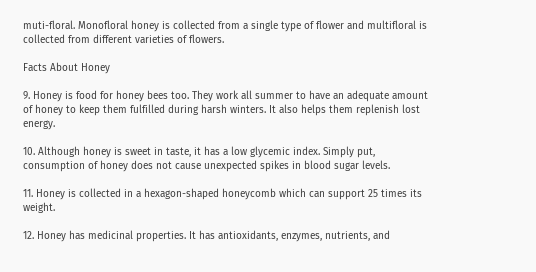muti-floral. Monofloral honey is collected from a single type of flower and multifloral is collected from different varieties of flowers.

Facts About Honey

9. Honey is food for honey bees too. They work all summer to have an adequate amount of honey to keep them fulfilled during harsh winters. It also helps them replenish lost energy.

10. Although honey is sweet in taste, it has a low glycemic index. Simply put, consumption of honey does not cause unexpected spikes in blood sugar levels.

11. Honey is collected in a hexagon-shaped honeycomb which can support 25 times its weight.

12. Honey has medicinal properties. It has antioxidants, enzymes, nutrients, and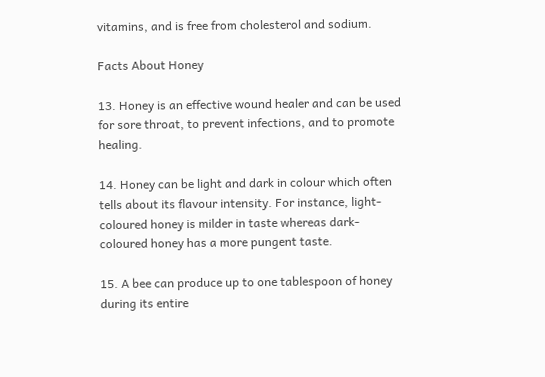vitamins, and is free from cholesterol and sodium.

Facts About Honey

13. Honey is an effective wound healer and can be used for sore throat, to prevent infections, and to promote healing.

14. Honey can be light and dark in colour which often tells about its flavour intensity. For instance, light-coloured honey is milder in taste whereas dark-coloured honey has a more pungent taste.

15. A bee can produce up to one tablespoon of honey during its entire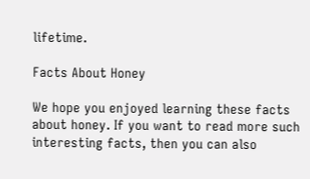lifetime.

Facts About Honey

We hope you enjoyed learning these facts about honey. If you want to read more such interesting facts, then you can also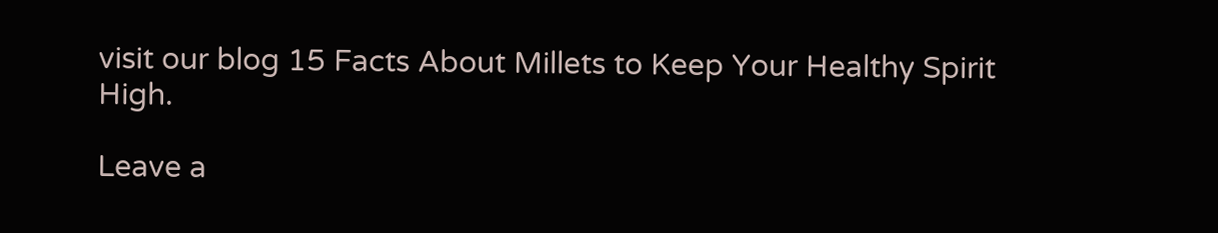visit our blog 15 Facts About Millets to Keep Your Healthy Spirit High.

Leave a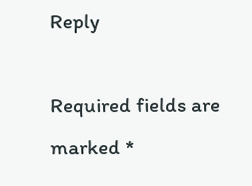Reply

Required fields are marked *